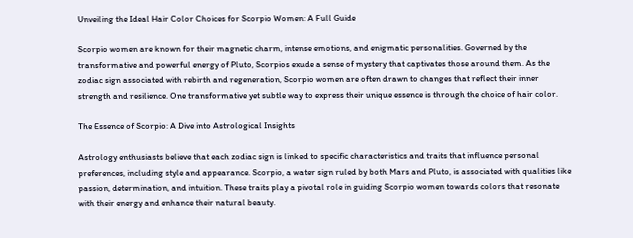Unveiling the Ideal Hair Color Choices for Scorpio Women: A Full Guide

Scorpio women are known for their magnetic charm, intense emotions, and enigmatic personalities. Governed by the transformative and powerful energy of Pluto, Scorpios exude a sense of mystery that captivates those around them. As the zodiac sign associated with rebirth and regeneration, Scorpio women are often drawn to changes that reflect their inner strength and resilience. One transformative yet subtle way to express their unique essence is through the choice of hair color.

The Essence of Scorpio: A Dive into Astrological Insights

Astrology enthusiasts believe that each zodiac sign is linked to specific characteristics and traits that influence personal preferences, including style and appearance. Scorpio, a water sign ruled by both Mars and Pluto, is associated with qualities like passion, determination, and intuition. These traits play a pivotal role in guiding Scorpio women towards colors that resonate with their energy and enhance their natural beauty.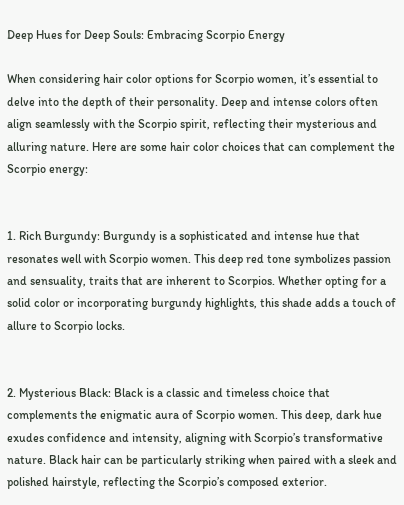Deep Hues for Deep Souls: Embracing Scorpio Energy

When considering hair color options for Scorpio women, it’s essential to delve into the depth of their personality. Deep and intense colors often align seamlessly with the Scorpio spirit, reflecting their mysterious and alluring nature. Here are some hair color choices that can complement the Scorpio energy:


1. Rich Burgundy: Burgundy is a sophisticated and intense hue that resonates well with Scorpio women. This deep red tone symbolizes passion and sensuality, traits that are inherent to Scorpios. Whether opting for a solid color or incorporating burgundy highlights, this shade adds a touch of allure to Scorpio locks.


2. Mysterious Black: Black is a classic and timeless choice that complements the enigmatic aura of Scorpio women. This deep, dark hue exudes confidence and intensity, aligning with Scorpio’s transformative nature. Black hair can be particularly striking when paired with a sleek and polished hairstyle, reflecting the Scorpio’s composed exterior.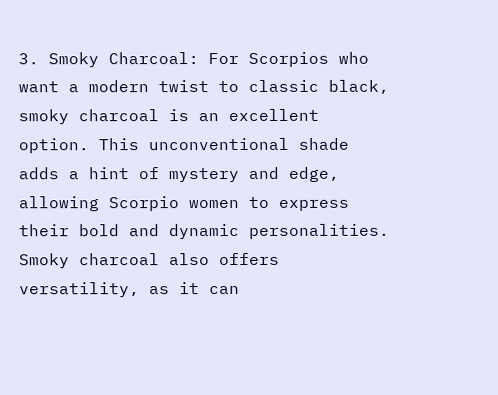3. Smoky Charcoal: For Scorpios who want a modern twist to classic black, smoky charcoal is an excellent option. This unconventional shade adds a hint of mystery and edge, allowing Scorpio women to express their bold and dynamic personalities. Smoky charcoal also offers versatility, as it can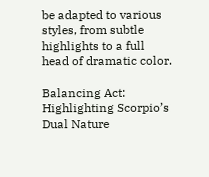be adapted to various styles, from subtle highlights to a full head of dramatic color.

Balancing Act: Highlighting Scorpio’s Dual Nature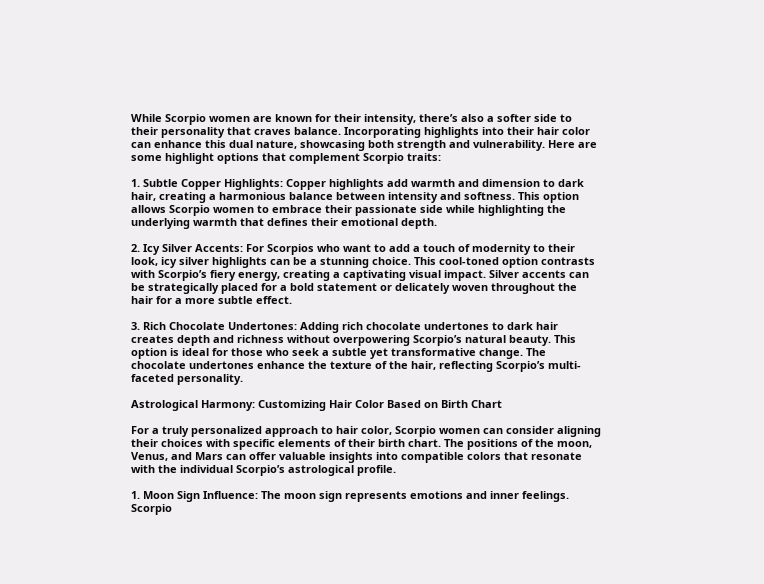While Scorpio women are known for their intensity, there’s also a softer side to their personality that craves balance. Incorporating highlights into their hair color can enhance this dual nature, showcasing both strength and vulnerability. Here are some highlight options that complement Scorpio traits:

1. Subtle Copper Highlights: Copper highlights add warmth and dimension to dark hair, creating a harmonious balance between intensity and softness. This option allows Scorpio women to embrace their passionate side while highlighting the underlying warmth that defines their emotional depth.

2. Icy Silver Accents: For Scorpios who want to add a touch of modernity to their look, icy silver highlights can be a stunning choice. This cool-toned option contrasts with Scorpio’s fiery energy, creating a captivating visual impact. Silver accents can be strategically placed for a bold statement or delicately woven throughout the hair for a more subtle effect.

3. Rich Chocolate Undertones: Adding rich chocolate undertones to dark hair creates depth and richness without overpowering Scorpio’s natural beauty. This option is ideal for those who seek a subtle yet transformative change. The chocolate undertones enhance the texture of the hair, reflecting Scorpio’s multi-faceted personality.

Astrological Harmony: Customizing Hair Color Based on Birth Chart

For a truly personalized approach to hair color, Scorpio women can consider aligning their choices with specific elements of their birth chart. The positions of the moon, Venus, and Mars can offer valuable insights into compatible colors that resonate with the individual Scorpio’s astrological profile.

1. Moon Sign Influence: The moon sign represents emotions and inner feelings. Scorpio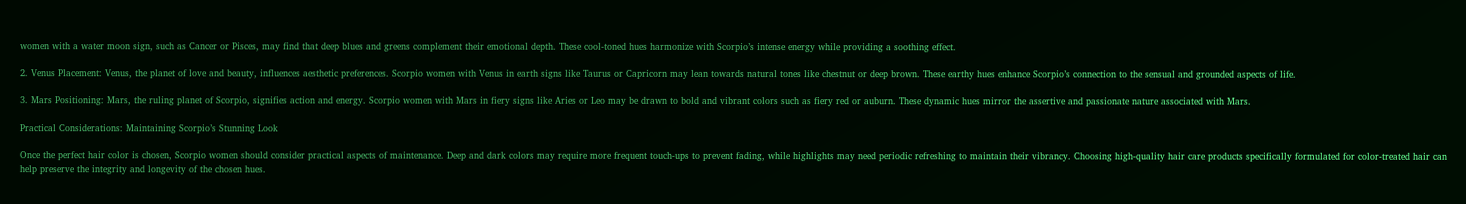women with a water moon sign, such as Cancer or Pisces, may find that deep blues and greens complement their emotional depth. These cool-toned hues harmonize with Scorpio’s intense energy while providing a soothing effect.

2. Venus Placement: Venus, the planet of love and beauty, influences aesthetic preferences. Scorpio women with Venus in earth signs like Taurus or Capricorn may lean towards natural tones like chestnut or deep brown. These earthy hues enhance Scorpio’s connection to the sensual and grounded aspects of life.

3. Mars Positioning: Mars, the ruling planet of Scorpio, signifies action and energy. Scorpio women with Mars in fiery signs like Aries or Leo may be drawn to bold and vibrant colors such as fiery red or auburn. These dynamic hues mirror the assertive and passionate nature associated with Mars.

Practical Considerations: Maintaining Scorpio’s Stunning Look

Once the perfect hair color is chosen, Scorpio women should consider practical aspects of maintenance. Deep and dark colors may require more frequent touch-ups to prevent fading, while highlights may need periodic refreshing to maintain their vibrancy. Choosing high-quality hair care products specifically formulated for color-treated hair can help preserve the integrity and longevity of the chosen hues.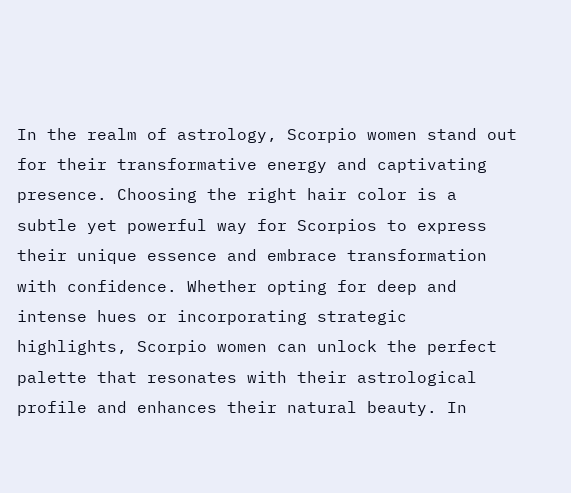In the realm of astrology, Scorpio women stand out for their transformative energy and captivating presence. Choosing the right hair color is a subtle yet powerful way for Scorpios to express their unique essence and embrace transformation with confidence. Whether opting for deep and intense hues or incorporating strategic highlights, Scorpio women can unlock the perfect palette that resonates with their astrological profile and enhances their natural beauty. In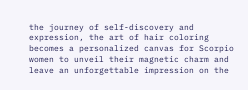the journey of self-discovery and expression, the art of hair coloring becomes a personalized canvas for Scorpio women to unveil their magnetic charm and leave an unforgettable impression on the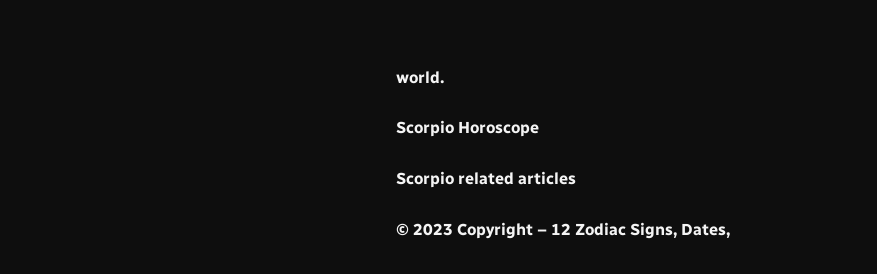world.

Scorpio Horoscope

Scorpio related articles

© 2023 Copyright – 12 Zodiac Signs, Dates,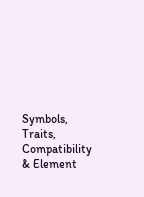Symbols, Traits, Compatibility & Element